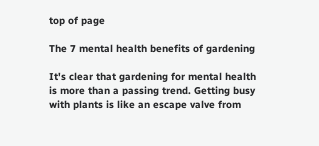top of page

The 7 mental health benefits of gardening

It's clear that gardening for mental health is more than a passing trend. Getting busy with plants is like an escape valve from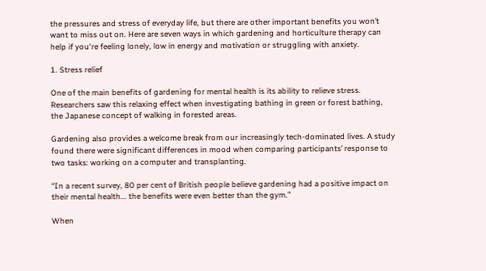the pressures and stress of everyday life, but there are other important benefits you won’t want to miss out on. Here are seven ways in which gardening and horticulture therapy can help if you're feeling lonely, low in energy and motivation or struggling with anxiety.

1. Stress relief

One of the main benefits of gardening for mental health is its ability to relieve stress. Researchers saw this relaxing effect when investigating bathing in green or forest bathing, the Japanese concept of walking in forested areas.

Gardening also provides a welcome break from our increasingly tech-dominated lives. A study found there were significant differences in mood when comparing participants’ response to two tasks: working on a computer and transplanting.

“In a recent survey, 80 per cent of British people believe gardening had a positive impact on their mental health... the benefits were even better than the gym.”

When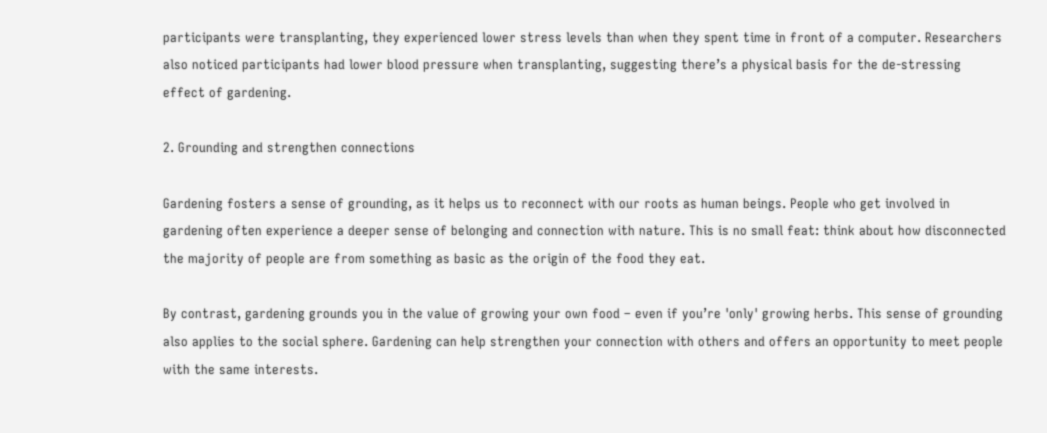participants were transplanting, they experienced lower stress levels than when they spent time in front of a computer. Researchers also noticed participants had lower blood pressure when transplanting, suggesting there’s a physical basis for the de-stressing effect of gardening.

2. Grounding and strengthen connections

Gardening fosters a sense of grounding, as it helps us to reconnect with our roots as human beings. People who get involved in gardening often experience a deeper sense of belonging and connection with nature. This is no small feat: think about how disconnected the majority of people are from something as basic as the origin of the food they eat.

By contrast, gardening grounds you in the value of growing your own food – even if you’re 'only' growing herbs. This sense of grounding also applies to the social sphere. Gardening can help strengthen your connection with others and offers an opportunity to meet people with the same interests.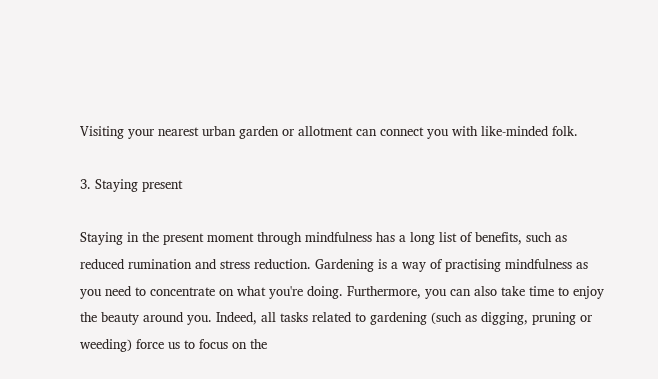Visiting your nearest urban garden or allotment can connect you with like-minded folk.

3. Staying present

Staying in the present moment through mindfulness has a long list of benefits, such as reduced rumination and stress reduction. Gardening is a way of practising mindfulness as you need to concentrate on what you're doing. Furthermore, you can also take time to enjoy the beauty around you. Indeed, all tasks related to gardening (such as digging, pruning or weeding) force us to focus on the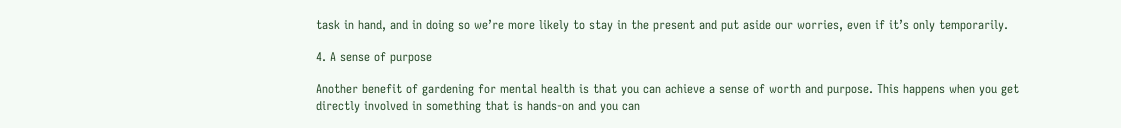task in hand, and in doing so we’re more likely to stay in the present and put aside our worries, even if it’s only temporarily.

4. A sense of purpose

Another benefit of gardening for mental health is that you can achieve a sense of worth and purpose. This happens when you get directly involved in something that is hands-on and you can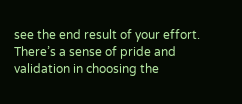see the end result of your effort. There’s a sense of pride and validation in choosing the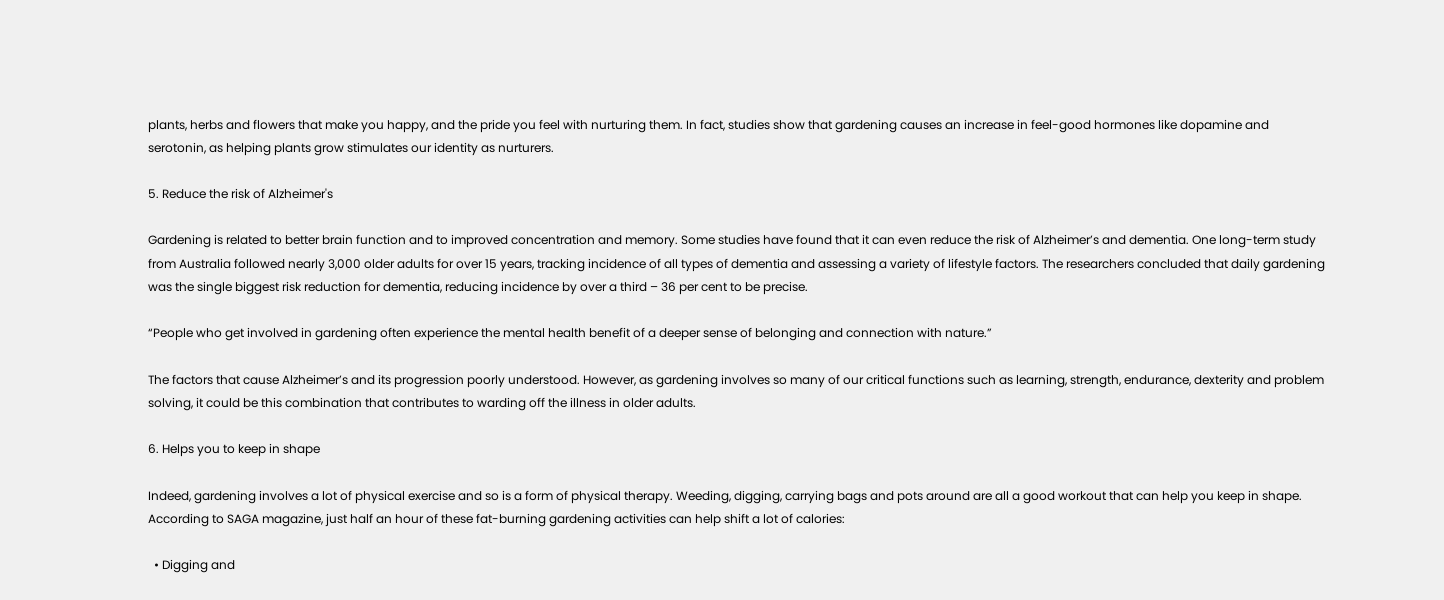plants, herbs and flowers that make you happy, and the pride you feel with nurturing them. In fact, studies show that gardening causes an increase in feel-good hormones like dopamine and serotonin, as helping plants grow stimulates our identity as nurturers.

5. Reduce the risk of Alzheimer's

Gardening is related to better brain function and to improved concentration and memory. Some studies have found that it can even reduce the risk of Alzheimer’s and dementia. One long-term study from Australia followed nearly 3,000 older adults for over 15 years, tracking incidence of all types of dementia and assessing a variety of lifestyle factors. The researchers concluded that daily gardening was the single biggest risk reduction for dementia, reducing incidence by over a third – 36 per cent to be precise.

“People who get involved in gardening often experience the mental health benefit of a deeper sense of belonging and connection with nature.”

The factors that cause Alzheimer’s and its progression poorly understood. However, as gardening involves so many of our critical functions such as learning, strength, endurance, dexterity and problem solving, it could be this combination that contributes to warding off the illness in older adults.

6. Helps you to keep in shape

Indeed, gardening involves a lot of physical exercise and so is a form of physical therapy. Weeding, digging, carrying bags and pots around are all a good workout that can help you keep in shape. According to SAGA magazine, just half an hour of these fat-burning gardening activities can help shift a lot of calories:

  • Digging and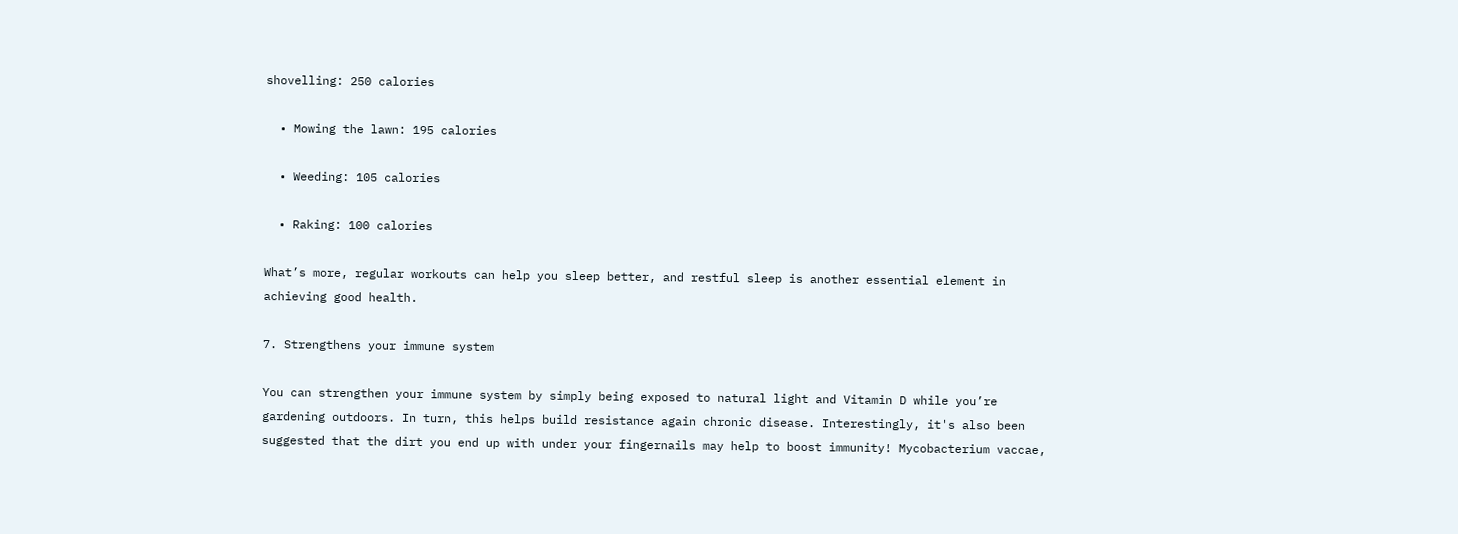shovelling: 250 calories

  • Mowing the lawn: 195 calories

  • Weeding: 105 calories

  • Raking: 100 calories

What’s more, regular workouts can help you sleep better, and restful sleep is another essential element in achieving good health.

7. Strengthens your immune system

You can strengthen your immune system by simply being exposed to natural light and Vitamin D while you’re gardening outdoors. In turn, this helps build resistance again chronic disease. Interestingly, it's also been suggested that the dirt you end up with under your fingernails may help to boost immunity! Mycobacterium vaccae,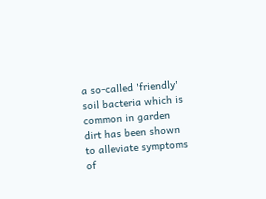a so-called 'friendly' soil bacteria which is common in garden dirt has been shown to alleviate symptoms of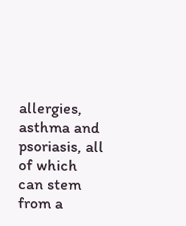allergies, asthma and psoriasis, all of which can stem from a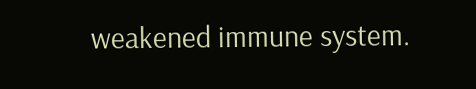weakened immune system.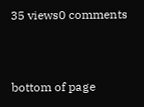35 views0 comments


bottom of page